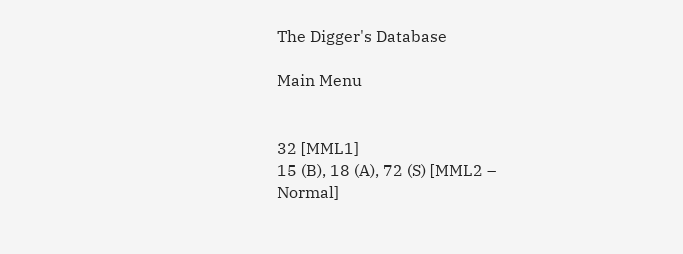The Digger's Database

Main Menu


32 [MML1]
15 (B), 18 (A), 72 (S) [MML2 – Normal]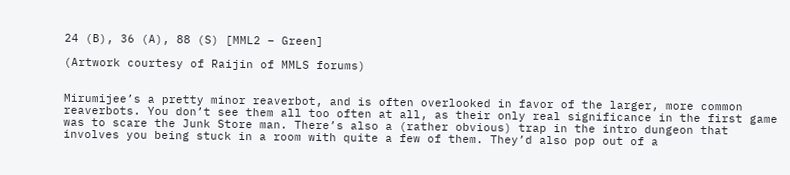24 (B), 36 (A), 88 (S) [MML2 – Green]

(Artwork courtesy of Raijin of MMLS forums)


Mirumijee’s a pretty minor reaverbot, and is often overlooked in favor of the larger, more common reaverbots. You don’t see them all too often at all, as their only real significance in the first game was to scare the Junk Store man. There’s also a (rather obvious) trap in the intro dungeon that involves you being stuck in a room with quite a few of them. They’d also pop out of a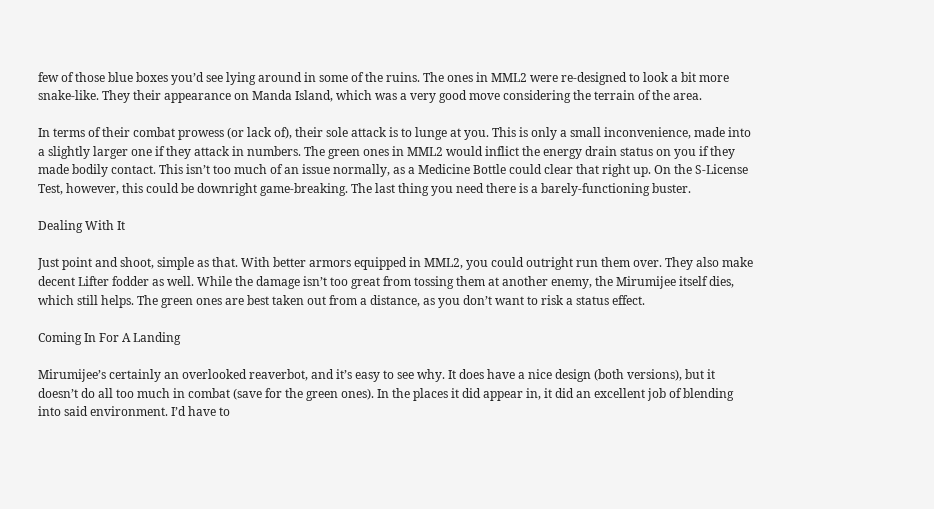few of those blue boxes you’d see lying around in some of the ruins. The ones in MML2 were re-designed to look a bit more snake-like. They their appearance on Manda Island, which was a very good move considering the terrain of the area.

In terms of their combat prowess (or lack of), their sole attack is to lunge at you. This is only a small inconvenience, made into a slightly larger one if they attack in numbers. The green ones in MML2 would inflict the energy drain status on you if they made bodily contact. This isn’t too much of an issue normally, as a Medicine Bottle could clear that right up. On the S-License Test, however, this could be downright game-breaking. The last thing you need there is a barely-functioning buster.

Dealing With It

Just point and shoot, simple as that. With better armors equipped in MML2, you could outright run them over. They also make decent Lifter fodder as well. While the damage isn’t too great from tossing them at another enemy, the Mirumijee itself dies, which still helps. The green ones are best taken out from a distance, as you don’t want to risk a status effect.

Coming In For A Landing

Mirumijee’s certainly an overlooked reaverbot, and it’s easy to see why. It does have a nice design (both versions), but it doesn’t do all too much in combat (save for the green ones). In the places it did appear in, it did an excellent job of blending into said environment. I’d have to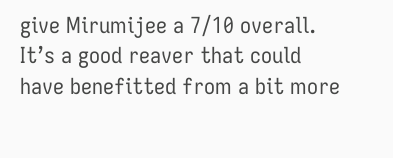give Mirumijee a 7/10 overall. It’s a good reaver that could have benefitted from a bit more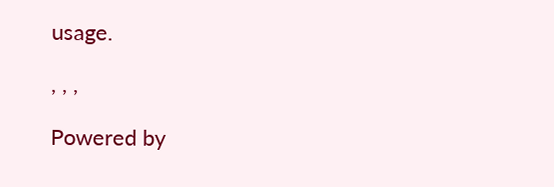usage.

, , ,

Powered by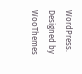WordPress. Designed by WooThemes